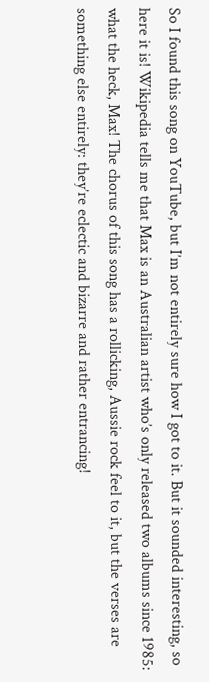So I found this song on YouTube, but I’m not entirely sure how I got to it. But it sounded interesting, so here it is! Wikipedia tells me that Max is an Australian artist who’s only released two albums since 1985: what the heck, Max! The chorus of this song has a rollicking, Aussie rock feel to it, but the verses are something else entirely: they’re eclectic and bizarre and rather entrancing!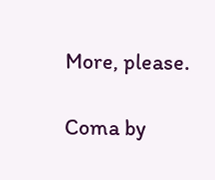More, please.

Coma by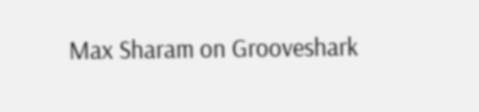Max Sharam on Grooveshark